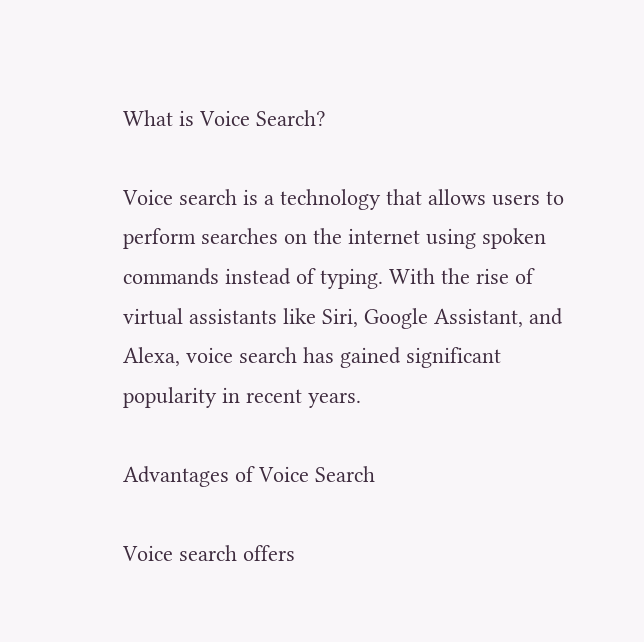What is Voice Search?

Voice search is a technology that allows users to perform searches on the internet using spoken commands instead of typing. With the rise of virtual assistants like Siri, Google Assistant, and Alexa, voice search has gained significant popularity in recent years.

Advantages of Voice Search

Voice search offers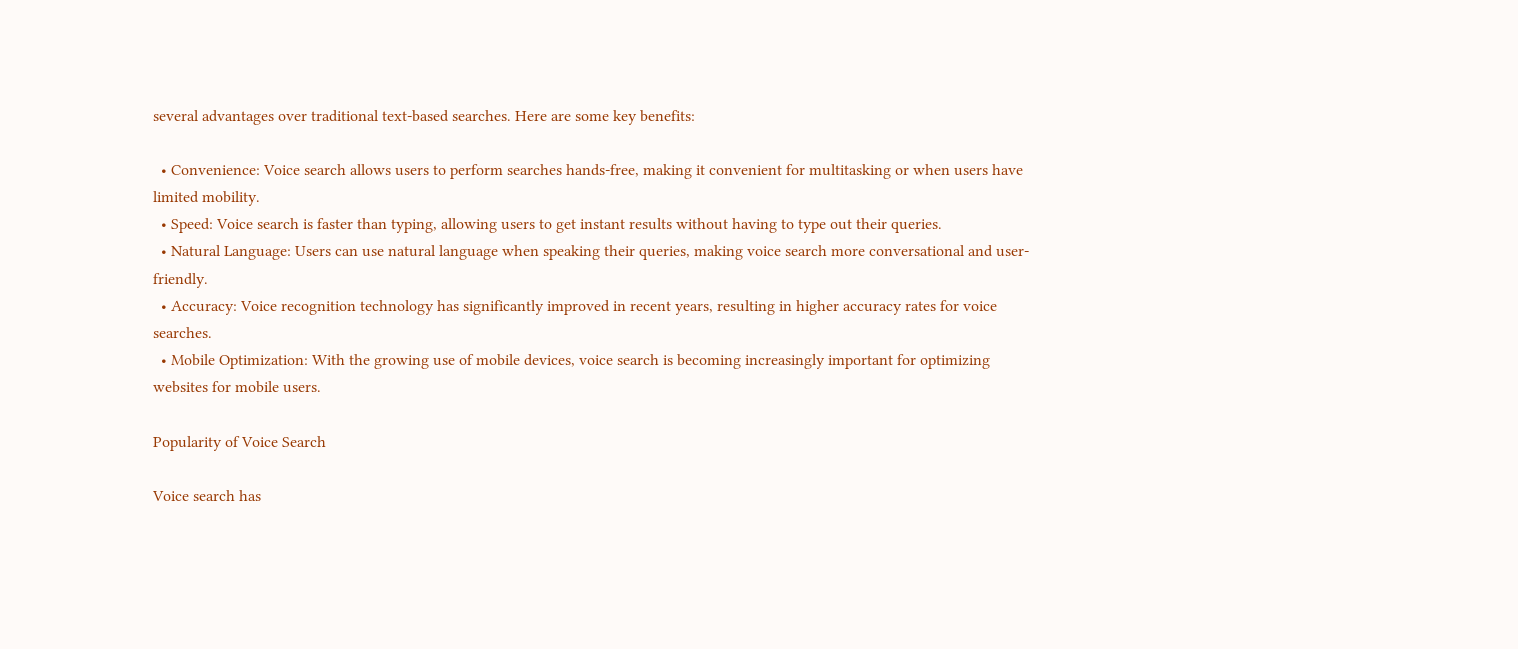several advantages over traditional text-based searches. Here are some key benefits:

  • Convenience: Voice search allows users to perform searches hands-free, making it convenient for multitasking or when users have limited mobility.
  • Speed: Voice search is faster than typing, allowing users to get instant results without having to type out their queries.
  • Natural Language: Users can use natural language when speaking their queries, making voice search more conversational and user-friendly.
  • Accuracy: Voice recognition technology has significantly improved in recent years, resulting in higher accuracy rates for voice searches.
  • Mobile Optimization: With the growing use of mobile devices, voice search is becoming increasingly important for optimizing websites for mobile users.

Popularity of Voice Search

Voice search has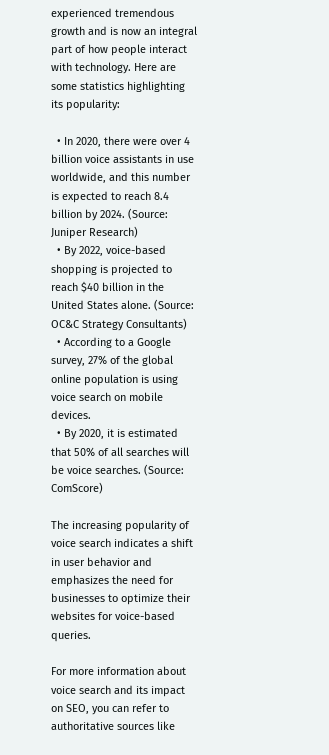experienced tremendous growth and is now an integral part of how people interact with technology. Here are some statistics highlighting its popularity:

  • In 2020, there were over 4 billion voice assistants in use worldwide, and this number is expected to reach 8.4 billion by 2024. (Source: Juniper Research)
  • By 2022, voice-based shopping is projected to reach $40 billion in the United States alone. (Source: OC&C Strategy Consultants)
  • According to a Google survey, 27% of the global online population is using voice search on mobile devices.
  • By 2020, it is estimated that 50% of all searches will be voice searches. (Source: ComScore)

The increasing popularity of voice search indicates a shift in user behavior and emphasizes the need for businesses to optimize their websites for voice-based queries.

For more information about voice search and its impact on SEO, you can refer to authoritative sources like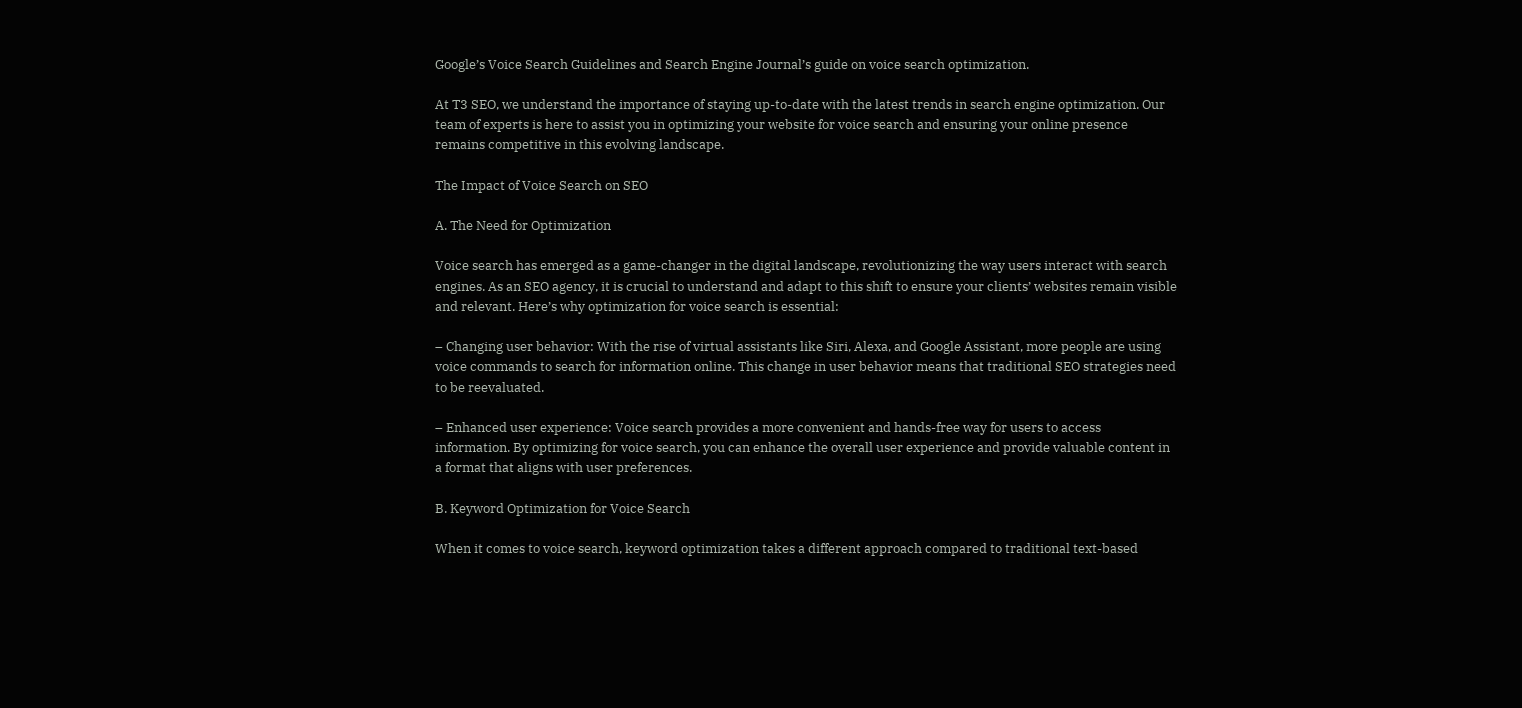Google’s Voice Search Guidelines and Search Engine Journal’s guide on voice search optimization.

At T3 SEO, we understand the importance of staying up-to-date with the latest trends in search engine optimization. Our team of experts is here to assist you in optimizing your website for voice search and ensuring your online presence remains competitive in this evolving landscape.

The Impact of Voice Search on SEO

A. The Need for Optimization

Voice search has emerged as a game-changer in the digital landscape, revolutionizing the way users interact with search engines. As an SEO agency, it is crucial to understand and adapt to this shift to ensure your clients’ websites remain visible and relevant. Here’s why optimization for voice search is essential:

– Changing user behavior: With the rise of virtual assistants like Siri, Alexa, and Google Assistant, more people are using voice commands to search for information online. This change in user behavior means that traditional SEO strategies need to be reevaluated.

– Enhanced user experience: Voice search provides a more convenient and hands-free way for users to access information. By optimizing for voice search, you can enhance the overall user experience and provide valuable content in a format that aligns with user preferences.

B. Keyword Optimization for Voice Search

When it comes to voice search, keyword optimization takes a different approach compared to traditional text-based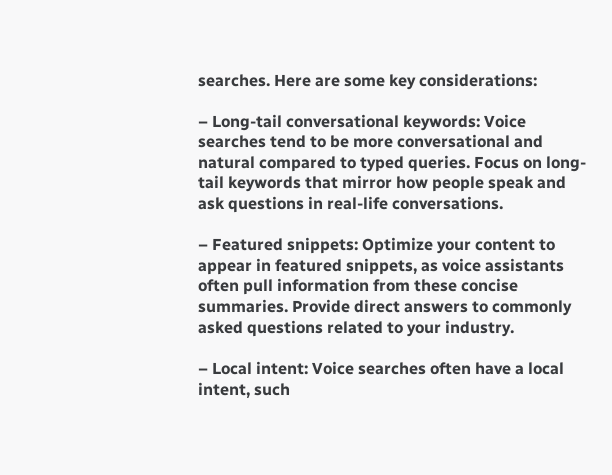searches. Here are some key considerations:

– Long-tail conversational keywords: Voice searches tend to be more conversational and natural compared to typed queries. Focus on long-tail keywords that mirror how people speak and ask questions in real-life conversations.

– Featured snippets: Optimize your content to appear in featured snippets, as voice assistants often pull information from these concise summaries. Provide direct answers to commonly asked questions related to your industry.

– Local intent: Voice searches often have a local intent, such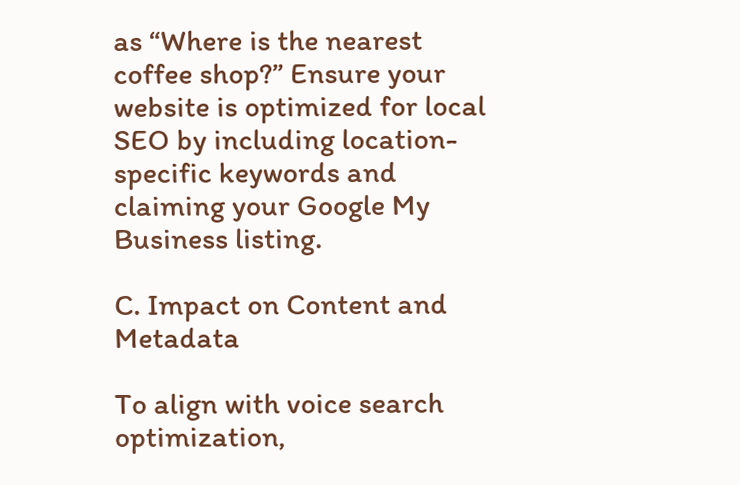as “Where is the nearest coffee shop?” Ensure your website is optimized for local SEO by including location-specific keywords and claiming your Google My Business listing.

C. Impact on Content and Metadata

To align with voice search optimization,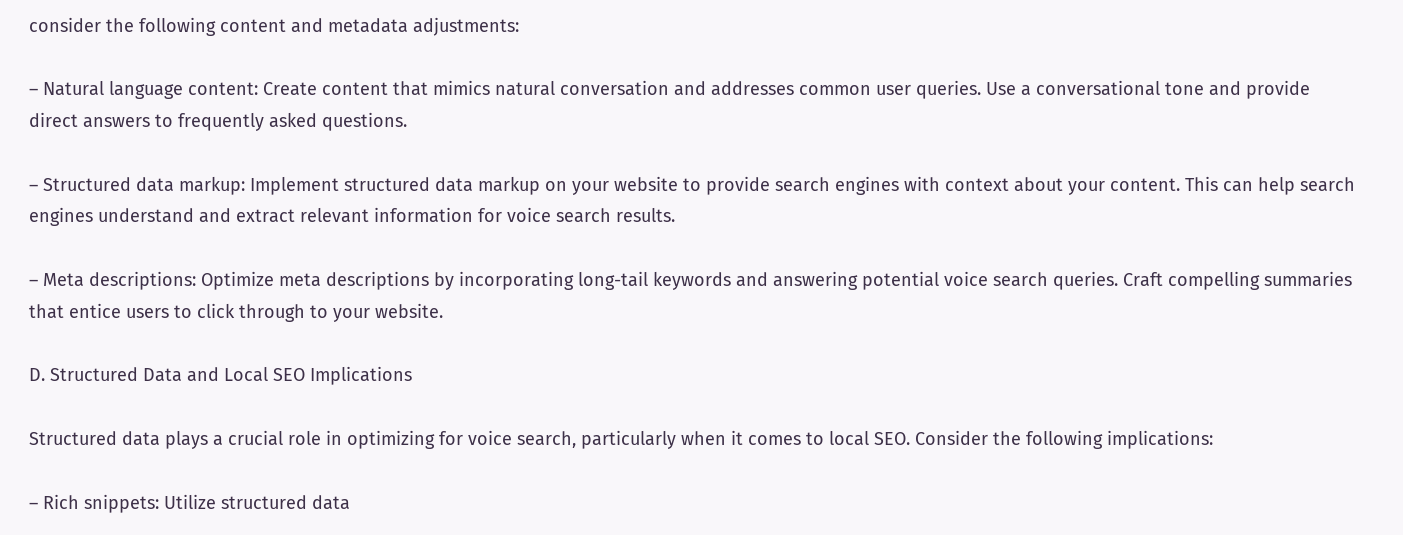consider the following content and metadata adjustments:

– Natural language content: Create content that mimics natural conversation and addresses common user queries. Use a conversational tone and provide direct answers to frequently asked questions.

– Structured data markup: Implement structured data markup on your website to provide search engines with context about your content. This can help search engines understand and extract relevant information for voice search results.

– Meta descriptions: Optimize meta descriptions by incorporating long-tail keywords and answering potential voice search queries. Craft compelling summaries that entice users to click through to your website.

D. Structured Data and Local SEO Implications

Structured data plays a crucial role in optimizing for voice search, particularly when it comes to local SEO. Consider the following implications:

– Rich snippets: Utilize structured data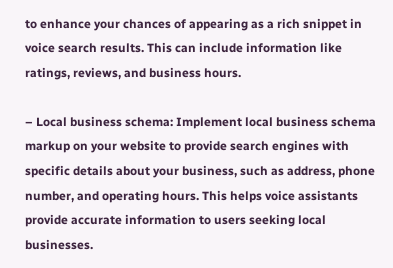to enhance your chances of appearing as a rich snippet in voice search results. This can include information like ratings, reviews, and business hours.

– Local business schema: Implement local business schema markup on your website to provide search engines with specific details about your business, such as address, phone number, and operating hours. This helps voice assistants provide accurate information to users seeking local businesses.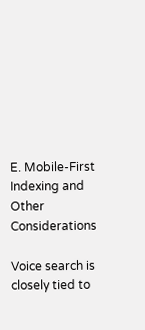E. Mobile-First Indexing and Other Considerations

Voice search is closely tied to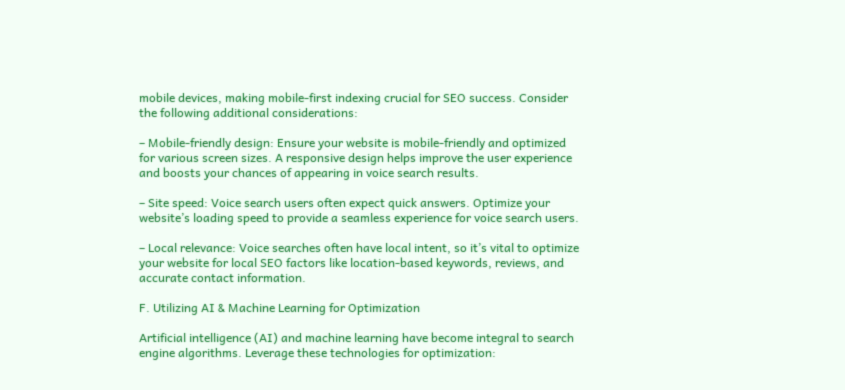mobile devices, making mobile-first indexing crucial for SEO success. Consider the following additional considerations:

– Mobile-friendly design: Ensure your website is mobile-friendly and optimized for various screen sizes. A responsive design helps improve the user experience and boosts your chances of appearing in voice search results.

– Site speed: Voice search users often expect quick answers. Optimize your website’s loading speed to provide a seamless experience for voice search users.

– Local relevance: Voice searches often have local intent, so it’s vital to optimize your website for local SEO factors like location-based keywords, reviews, and accurate contact information.

F. Utilizing AI & Machine Learning for Optimization

Artificial intelligence (AI) and machine learning have become integral to search engine algorithms. Leverage these technologies for optimization: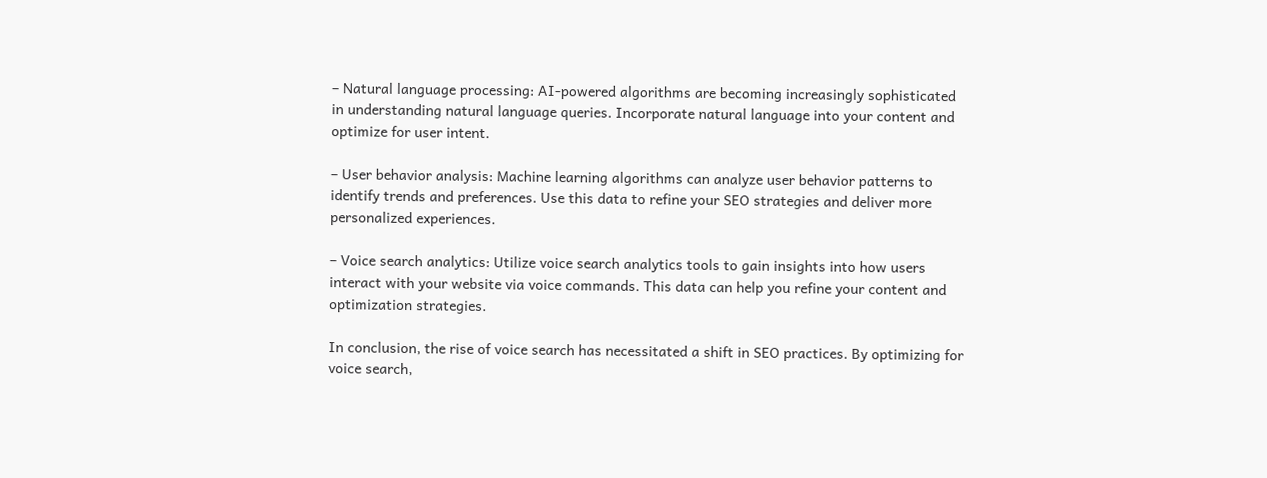– Natural language processing: AI-powered algorithms are becoming increasingly sophisticated in understanding natural language queries. Incorporate natural language into your content and optimize for user intent.

– User behavior analysis: Machine learning algorithms can analyze user behavior patterns to identify trends and preferences. Use this data to refine your SEO strategies and deliver more personalized experiences.

– Voice search analytics: Utilize voice search analytics tools to gain insights into how users interact with your website via voice commands. This data can help you refine your content and optimization strategies.

In conclusion, the rise of voice search has necessitated a shift in SEO practices. By optimizing for voice search,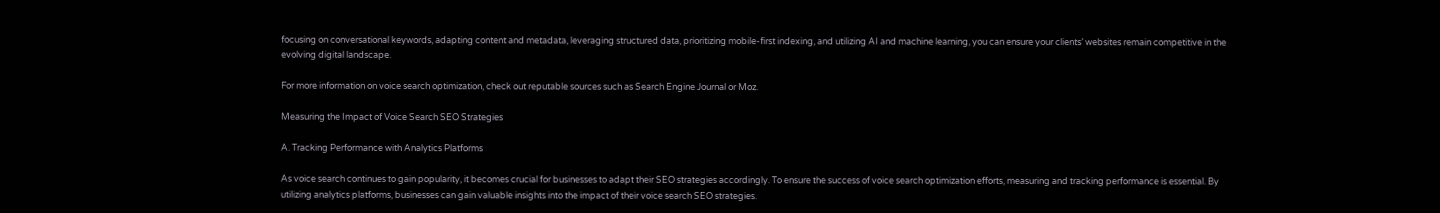focusing on conversational keywords, adapting content and metadata, leveraging structured data, prioritizing mobile-first indexing, and utilizing AI and machine learning, you can ensure your clients’ websites remain competitive in the evolving digital landscape.

For more information on voice search optimization, check out reputable sources such as Search Engine Journal or Moz.

Measuring the Impact of Voice Search SEO Strategies

A. Tracking Performance with Analytics Platforms

As voice search continues to gain popularity, it becomes crucial for businesses to adapt their SEO strategies accordingly. To ensure the success of voice search optimization efforts, measuring and tracking performance is essential. By utilizing analytics platforms, businesses can gain valuable insights into the impact of their voice search SEO strategies.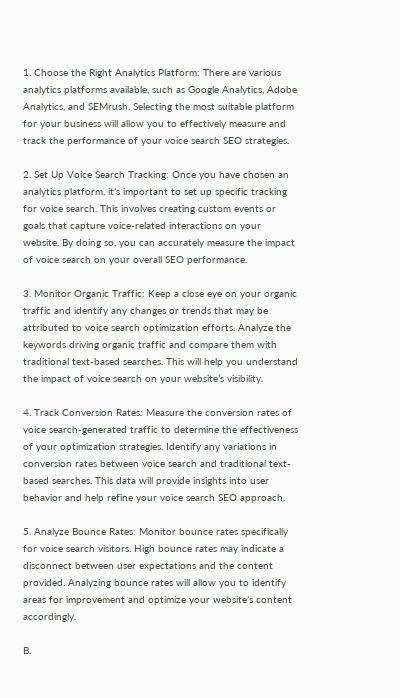1. Choose the Right Analytics Platform: There are various analytics platforms available, such as Google Analytics, Adobe Analytics, and SEMrush. Selecting the most suitable platform for your business will allow you to effectively measure and track the performance of your voice search SEO strategies.

2. Set Up Voice Search Tracking: Once you have chosen an analytics platform, it’s important to set up specific tracking for voice search. This involves creating custom events or goals that capture voice-related interactions on your website. By doing so, you can accurately measure the impact of voice search on your overall SEO performance.

3. Monitor Organic Traffic: Keep a close eye on your organic traffic and identify any changes or trends that may be attributed to voice search optimization efforts. Analyze the keywords driving organic traffic and compare them with traditional text-based searches. This will help you understand the impact of voice search on your website’s visibility.

4. Track Conversion Rates: Measure the conversion rates of voice search-generated traffic to determine the effectiveness of your optimization strategies. Identify any variations in conversion rates between voice search and traditional text-based searches. This data will provide insights into user behavior and help refine your voice search SEO approach.

5. Analyze Bounce Rates: Monitor bounce rates specifically for voice search visitors. High bounce rates may indicate a disconnect between user expectations and the content provided. Analyzing bounce rates will allow you to identify areas for improvement and optimize your website’s content accordingly.

B.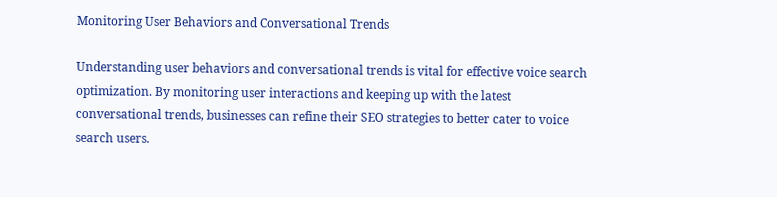Monitoring User Behaviors and Conversational Trends

Understanding user behaviors and conversational trends is vital for effective voice search optimization. By monitoring user interactions and keeping up with the latest conversational trends, businesses can refine their SEO strategies to better cater to voice search users.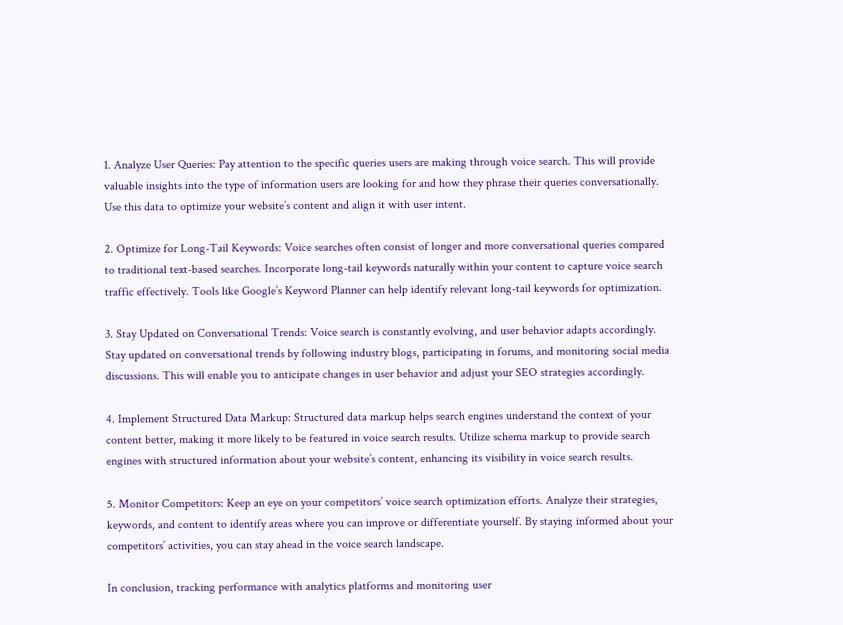1. Analyze User Queries: Pay attention to the specific queries users are making through voice search. This will provide valuable insights into the type of information users are looking for and how they phrase their queries conversationally. Use this data to optimize your website’s content and align it with user intent.

2. Optimize for Long-Tail Keywords: Voice searches often consist of longer and more conversational queries compared to traditional text-based searches. Incorporate long-tail keywords naturally within your content to capture voice search traffic effectively. Tools like Google’s Keyword Planner can help identify relevant long-tail keywords for optimization.

3. Stay Updated on Conversational Trends: Voice search is constantly evolving, and user behavior adapts accordingly. Stay updated on conversational trends by following industry blogs, participating in forums, and monitoring social media discussions. This will enable you to anticipate changes in user behavior and adjust your SEO strategies accordingly.

4. Implement Structured Data Markup: Structured data markup helps search engines understand the context of your content better, making it more likely to be featured in voice search results. Utilize schema markup to provide search engines with structured information about your website’s content, enhancing its visibility in voice search results.

5. Monitor Competitors: Keep an eye on your competitors’ voice search optimization efforts. Analyze their strategies, keywords, and content to identify areas where you can improve or differentiate yourself. By staying informed about your competitors’ activities, you can stay ahead in the voice search landscape.

In conclusion, tracking performance with analytics platforms and monitoring user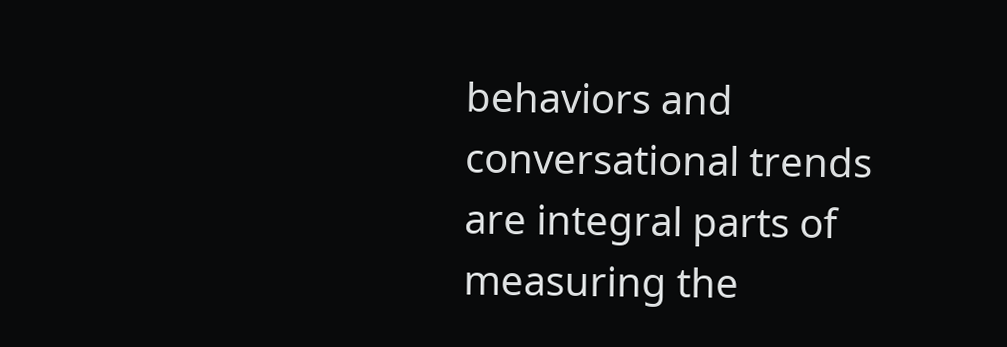behaviors and conversational trends are integral parts of measuring the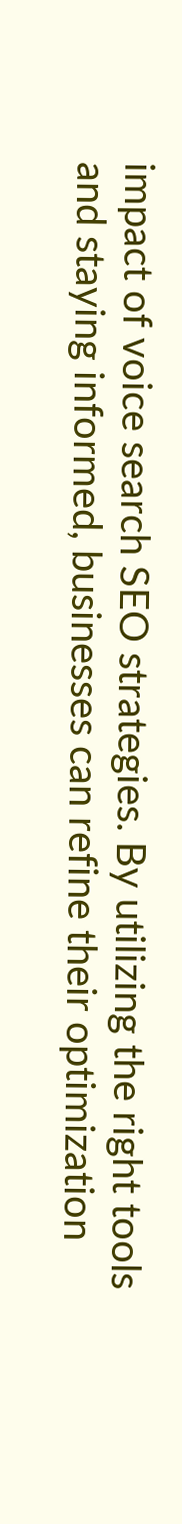impact of voice search SEO strategies. By utilizing the right tools and staying informed, businesses can refine their optimization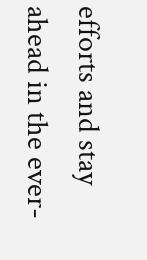efforts and stay ahead in the ever-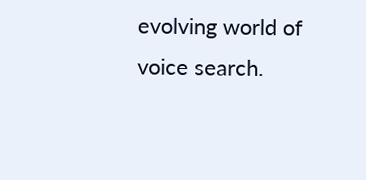evolving world of voice search.